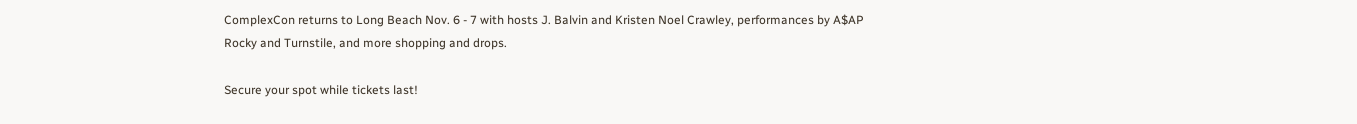ComplexCon returns to Long Beach Nov. 6 - 7 with hosts J. Balvin and Kristen Noel Crawley, performances by A$AP Rocky and Turnstile, and more shopping and drops.

Secure your spot while tickets last!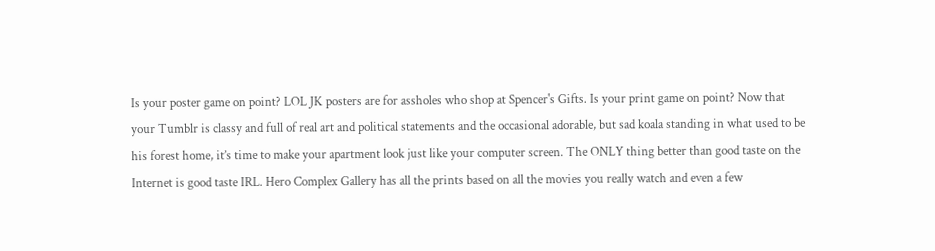Is your poster game on point? LOL JK posters are for assholes who shop at Spencer's Gifts. Is your print game on point? Now that your Tumblr is classy and full of real art and political statements and the occasional adorable, but sad koala standing in what used to be his forest home, it’s time to make your apartment look just like your computer screen. The ONLY thing better than good taste on the Internet is good taste IRL. Hero Complex Gallery has all the prints based on all the movies you really watch and even a few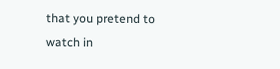that you pretend to watch in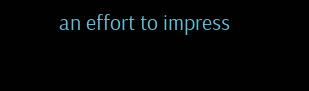an effort to impress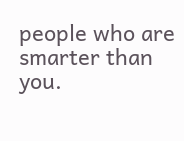people who are smarter than you.